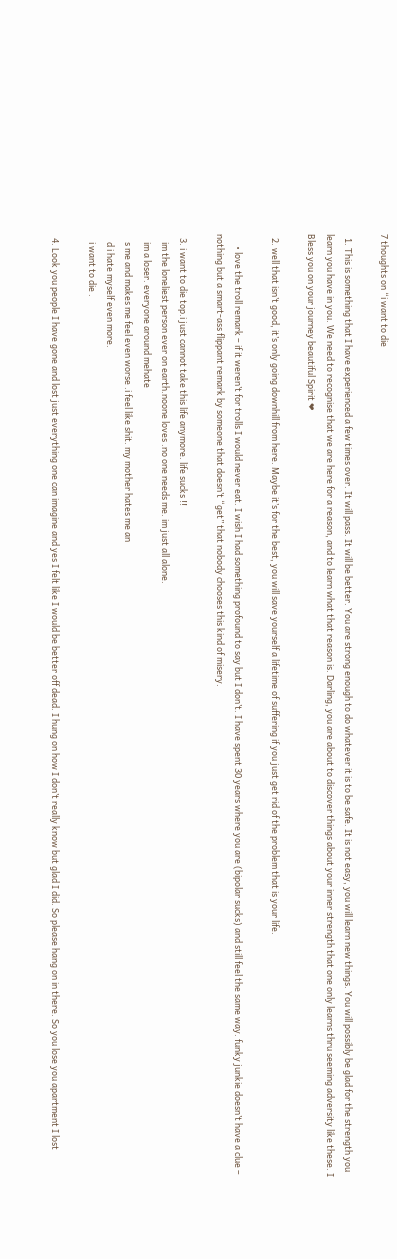7 thoughts on “i want to die

  1. This is something that I have experienced a few times over. It will pass. It will be better. You are strong enough to do whatever it is to be safe. It is not easy, you will learn new things. You will possibly be glad for the strength you learn you have in you. We need to recognise that we are here for a reason, and to learn what that reason is. Darling, you are about to discover things about your inner strength that one only learns thru seeming adversity like these. I Bless you on your journey beautiful Spirit ❤

  2. well that isn’t good, it’s only going downhill from here. Maybe it’s for the best, you will save yourself a lifetime of suffering if you just get rid of the problem that is your life.

      • love the troll remark – if it weren’t for trolls I would never eat. I wish I had something profound to say but I don’t. I have spent 30 years where you are (bipolar sucks) and still feel the same way. funky junkie doesn’t have a clue – nothing but a smart-ass flippant remark by someone that doesn’t “get” that nobody chooses this kind of misery.

  3. i want to die top.i just cannot take this life anymore. life sucks !!
    im the loneliest person ever on earth.noone loves .no one needs me. im just all alone.
    im a loser. everyone around mehate
    s me and makes me feel even worse .i feel like shit. my mother hates me an
    d i hate myself even more.
    i want to die .

  4. Look you people I have gone and lost just everything one can imagine and yes I felt like I would be better off dead. I hung on how I don’t really know but glad I did. So please hang on in there. So you lose you apartment I lost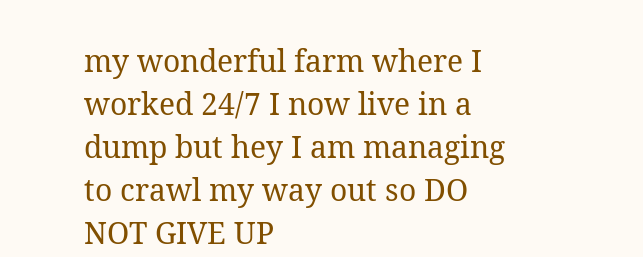my wonderful farm where I worked 24/7 I now live in a dump but hey I am managing to crawl my way out so DO NOT GIVE UP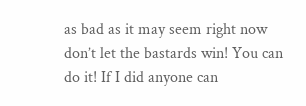as bad as it may seem right now don’t let the bastards win! You can do it! If I did anyone can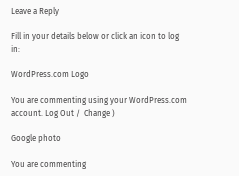Leave a Reply

Fill in your details below or click an icon to log in:

WordPress.com Logo

You are commenting using your WordPress.com account. Log Out /  Change )

Google photo

You are commenting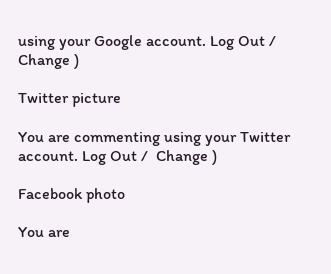using your Google account. Log Out /  Change )

Twitter picture

You are commenting using your Twitter account. Log Out /  Change )

Facebook photo

You are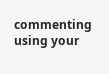commenting using your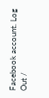Facebook account. Log Out /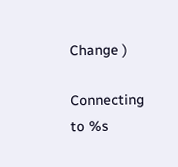Change )

Connecting to %s